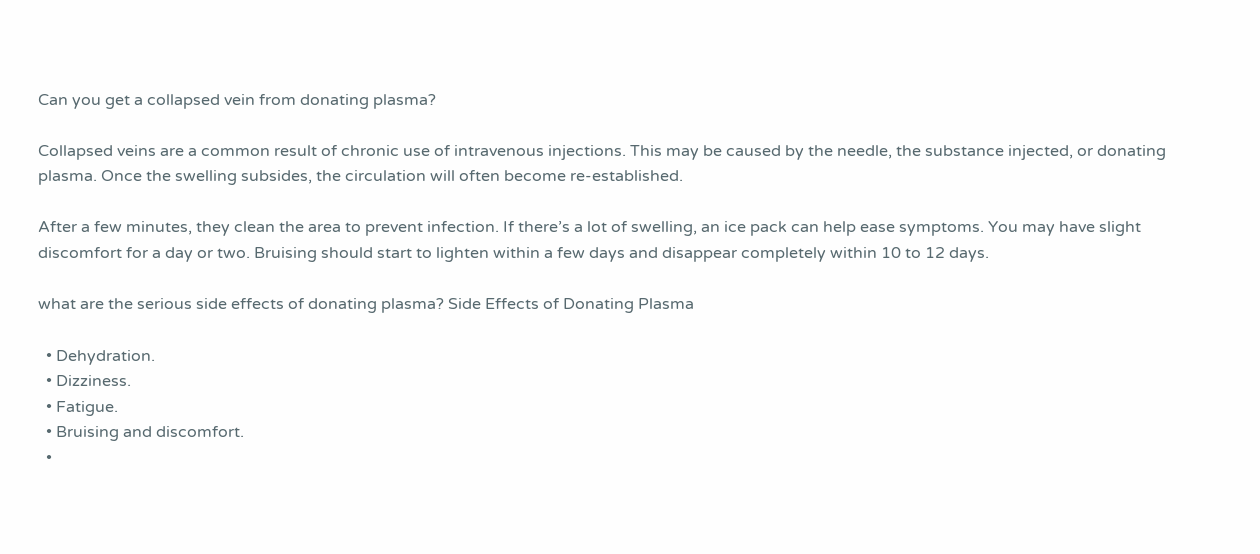Can you get a collapsed vein from donating plasma?

Collapsed veins are a common result of chronic use of intravenous injections. This may be caused by the needle, the substance injected, or donating plasma. Once the swelling subsides, the circulation will often become re-established.

After a few minutes, they clean the area to prevent infection. If there’s a lot of swelling, an ice pack can help ease symptoms. You may have slight discomfort for a day or two. Bruising should start to lighten within a few days and disappear completely within 10 to 12 days.

what are the serious side effects of donating plasma? Side Effects of Donating Plasma

  • Dehydration.
  • Dizziness.
  • Fatigue.
  • Bruising and discomfort.
  •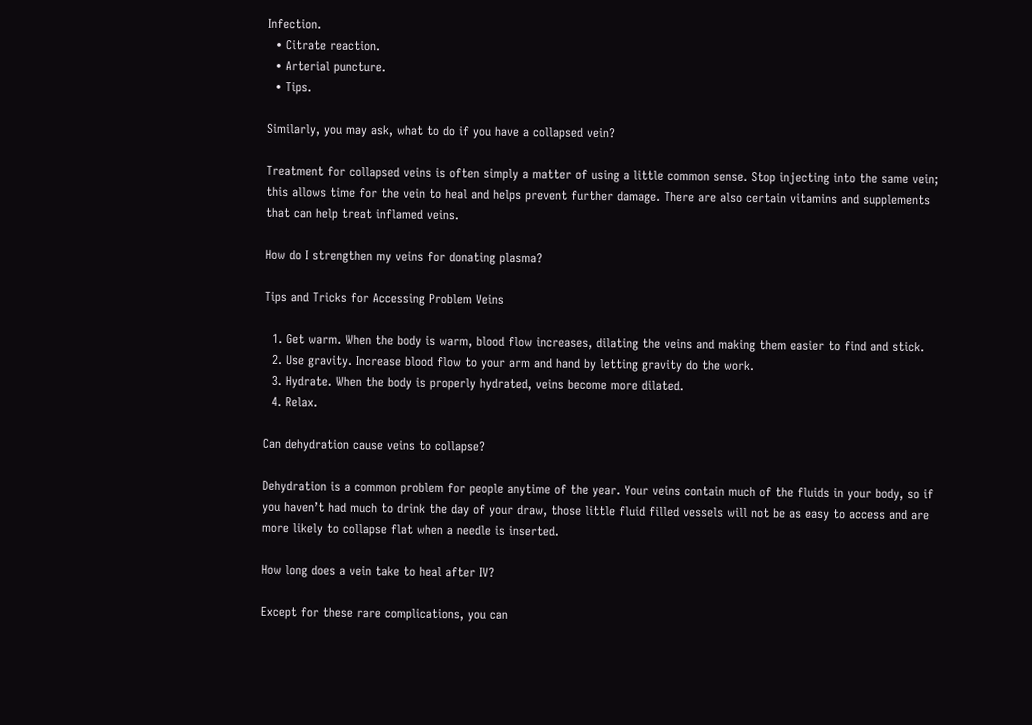Infection.
  • Citrate reaction.
  • Arterial puncture.
  • Tips.

Similarly, you may ask, what to do if you have a collapsed vein?

Treatment for collapsed veins is often simply a matter of using a little common sense. Stop injecting into the same vein; this allows time for the vein to heal and helps prevent further damage. There are also certain vitamins and supplements that can help treat inflamed veins.

How do I strengthen my veins for donating plasma?

Tips and Tricks for Accessing Problem Veins

  1. Get warm. When the body is warm, blood flow increases, dilating the veins and making them easier to find and stick.
  2. Use gravity. Increase blood flow to your arm and hand by letting gravity do the work.
  3. Hydrate. When the body is properly hydrated, veins become more dilated.
  4. Relax.

Can dehydration cause veins to collapse?

Dehydration is a common problem for people anytime of the year. Your veins contain much of the fluids in your body, so if you haven’t had much to drink the day of your draw, those little fluid filled vessels will not be as easy to access and are more likely to collapse flat when a needle is inserted.

How long does a vein take to heal after IV?

Except for these rare complications, you can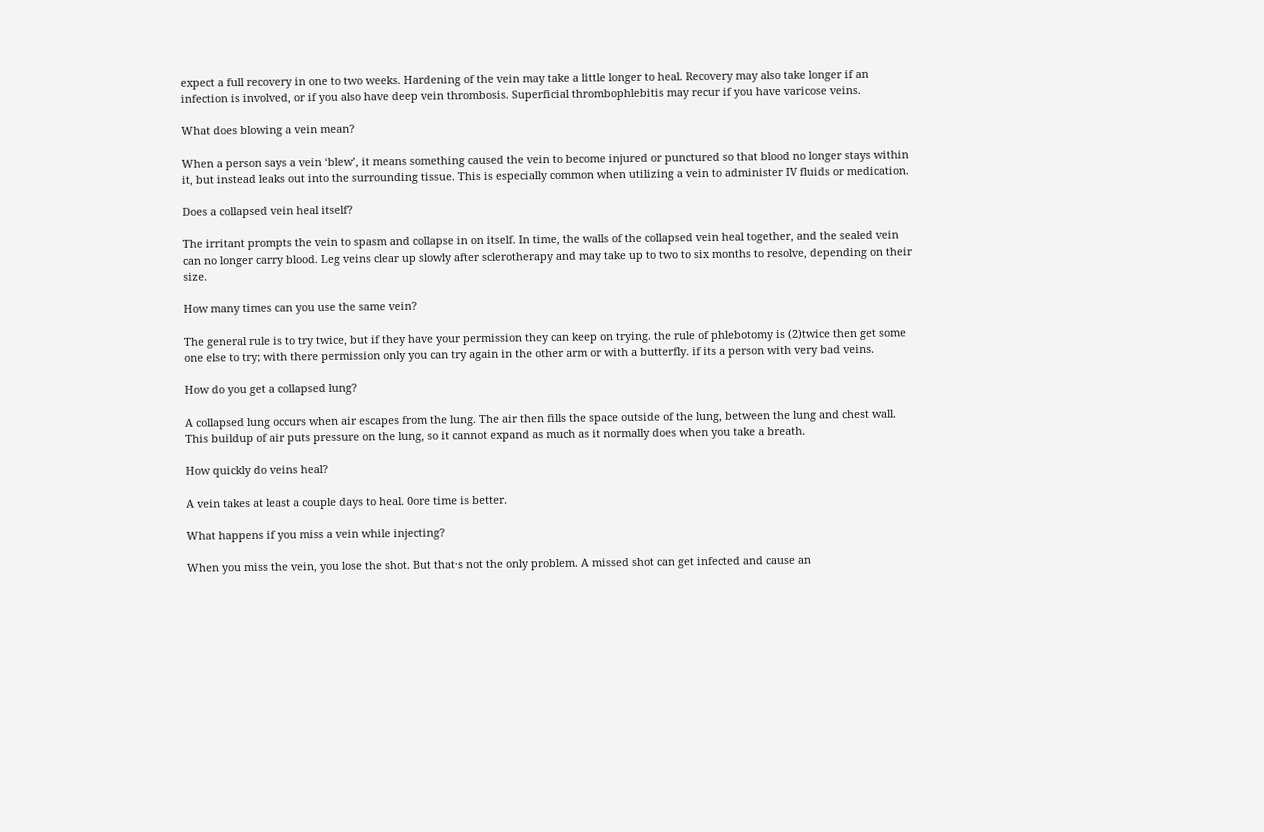expect a full recovery in one to two weeks. Hardening of the vein may take a little longer to heal. Recovery may also take longer if an infection is involved, or if you also have deep vein thrombosis. Superficial thrombophlebitis may recur if you have varicose veins.

What does blowing a vein mean?

When a person says a vein ‘blew’, it means something caused the vein to become injured or punctured so that blood no longer stays within it, but instead leaks out into the surrounding tissue. This is especially common when utilizing a vein to administer IV fluids or medication.

Does a collapsed vein heal itself?

The irritant prompts the vein to spasm and collapse in on itself. In time, the walls of the collapsed vein heal together, and the sealed vein can no longer carry blood. Leg veins clear up slowly after sclerotherapy and may take up to two to six months to resolve, depending on their size.

How many times can you use the same vein?

The general rule is to try twice, but if they have your permission they can keep on trying. the rule of phlebotomy is (2)twice then get some one else to try; with there permission only you can try again in the other arm or with a butterfly. if its a person with very bad veins.

How do you get a collapsed lung?

A collapsed lung occurs when air escapes from the lung. The air then fills the space outside of the lung, between the lung and chest wall. This buildup of air puts pressure on the lung, so it cannot expand as much as it normally does when you take a breath.

How quickly do veins heal?

A vein takes at least a couple days to heal. 0ore time is better.

What happens if you miss a vein while injecting?

When you miss the vein, you lose the shot. But that·s not the only problem. A missed shot can get infected and cause an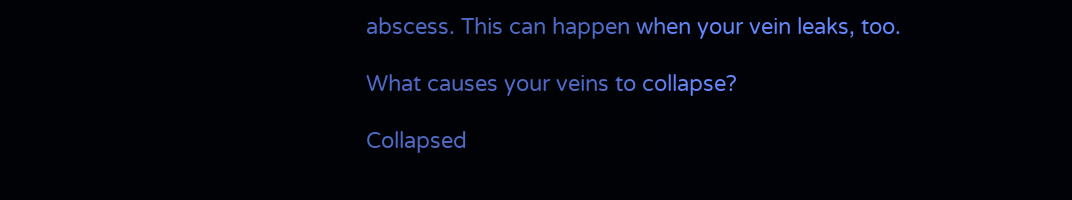abscess. This can happen when your vein leaks, too.

What causes your veins to collapse?

Collapsed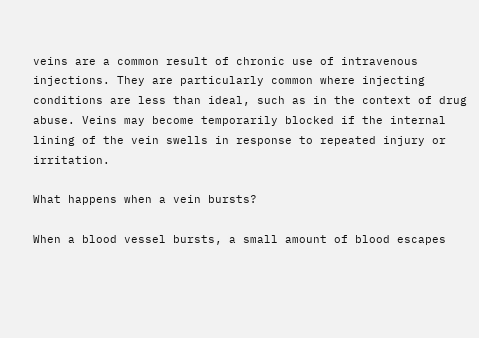veins are a common result of chronic use of intravenous injections. They are particularly common where injecting conditions are less than ideal, such as in the context of drug abuse. Veins may become temporarily blocked if the internal lining of the vein swells in response to repeated injury or irritation.

What happens when a vein bursts?

When a blood vessel bursts, a small amount of blood escapes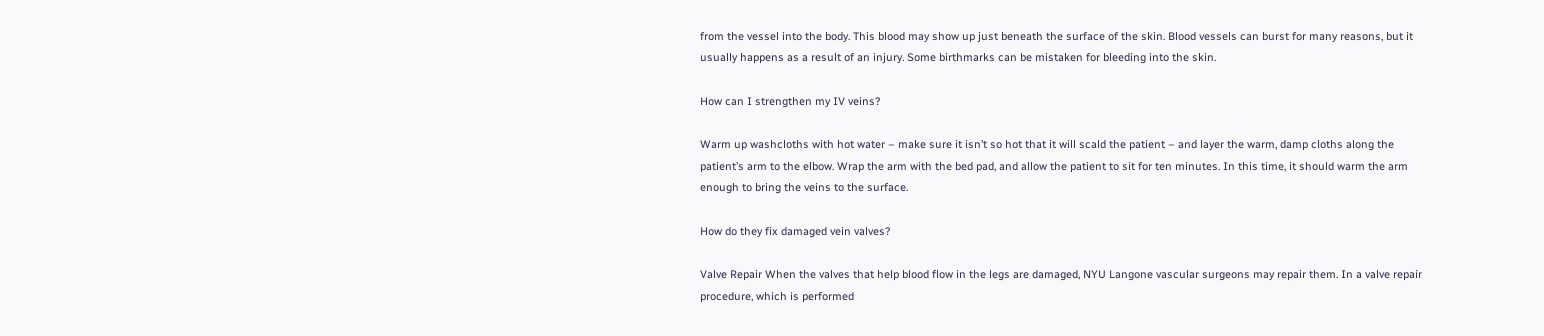from the vessel into the body. This blood may show up just beneath the surface of the skin. Blood vessels can burst for many reasons, but it usually happens as a result of an injury. Some birthmarks can be mistaken for bleeding into the skin.

How can I strengthen my IV veins?

Warm up washcloths with hot water – make sure it isn’t so hot that it will scald the patient – and layer the warm, damp cloths along the patient’s arm to the elbow. Wrap the arm with the bed pad, and allow the patient to sit for ten minutes. In this time, it should warm the arm enough to bring the veins to the surface.

How do they fix damaged vein valves?

Valve Repair When the valves that help blood flow in the legs are damaged, NYU Langone vascular surgeons may repair them. In a valve repair procedure, which is performed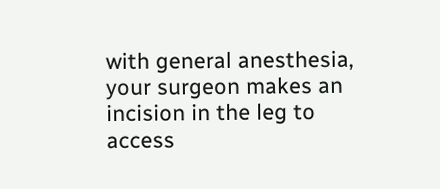with general anesthesia, your surgeon makes an incision in the leg to access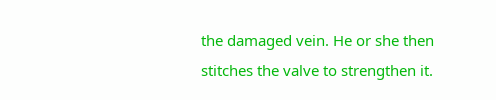the damaged vein. He or she then stitches the valve to strengthen it.